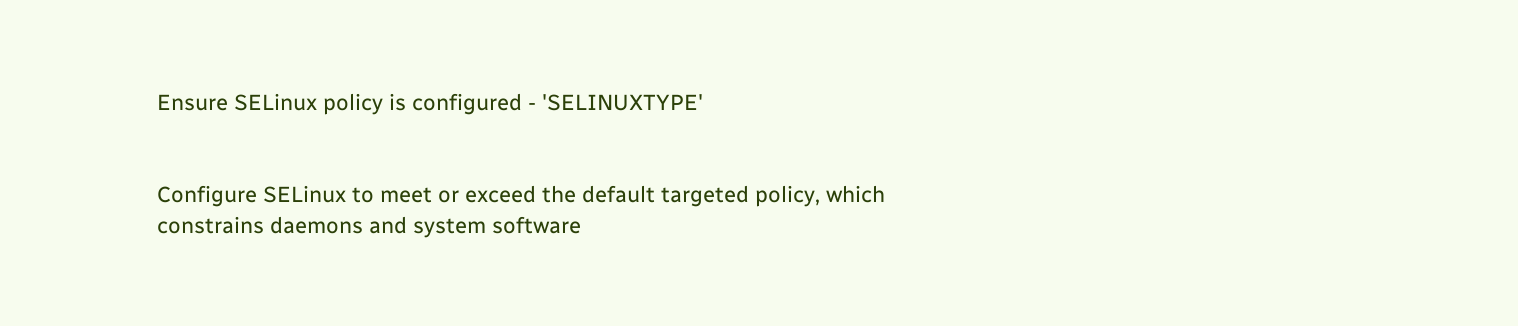Ensure SELinux policy is configured - 'SELINUXTYPE'


Configure SELinux to meet or exceed the default targeted policy, which constrains daemons and system software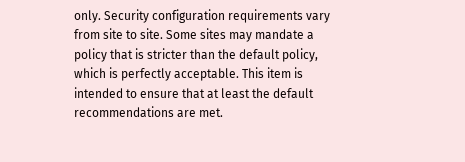only. Security configuration requirements vary from site to site. Some sites may mandate a policy that is stricter than the default policy, which is perfectly acceptable. This item is intended to ensure that at least the default recommendations are met.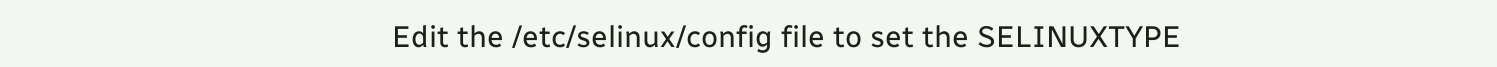Edit the /etc/selinux/config file to set the SELINUXTYPE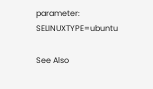parameter: SELINUXTYPE=ubuntu

See Also